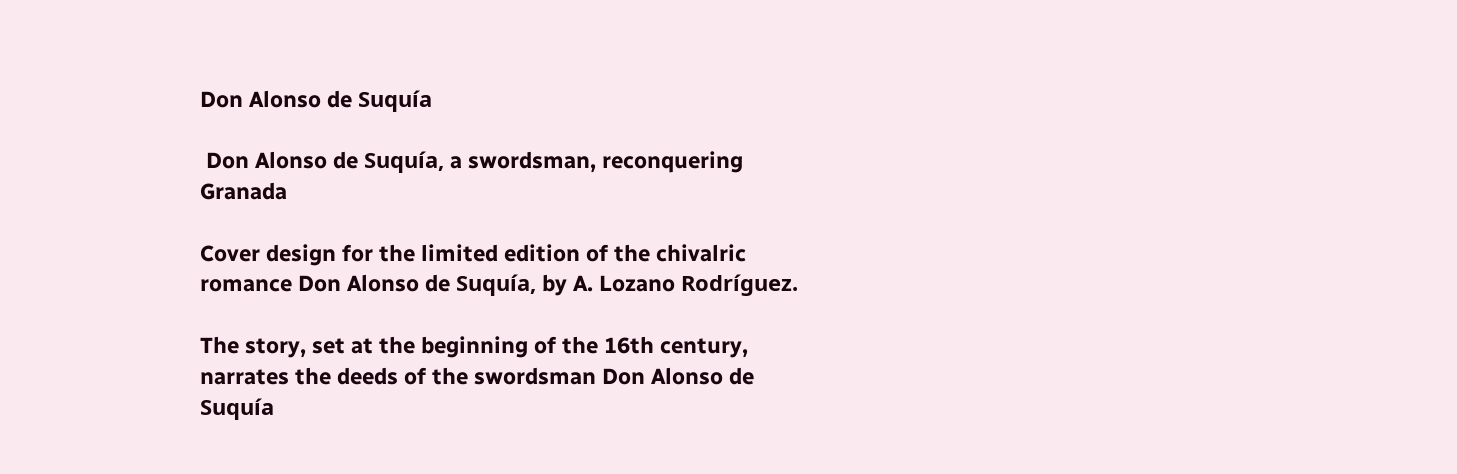Don Alonso de Suquía

 Don Alonso de Suquía, a swordsman, reconquering Granada

Cover design for the limited edition of the chivalric romance Don Alonso de Suquía, by A. Lozano Rodríguez.

The story, set at the beginning of the 16th century, narrates the deeds of the swordsman Don Alonso de Suquía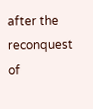after the reconquest of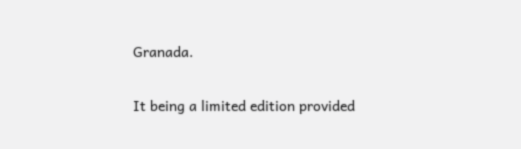Granada.

It being a limited edition provided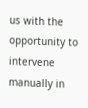us with the opportunity to intervene manually in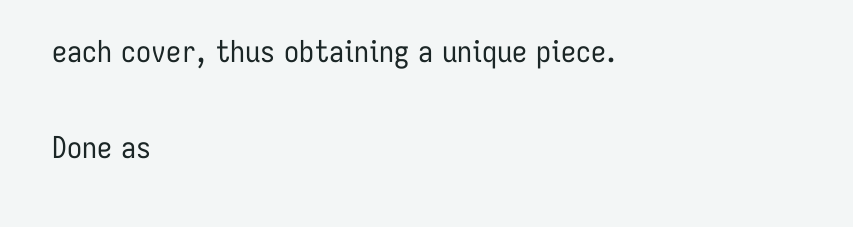each cover, thus obtaining a unique piece.

Done as